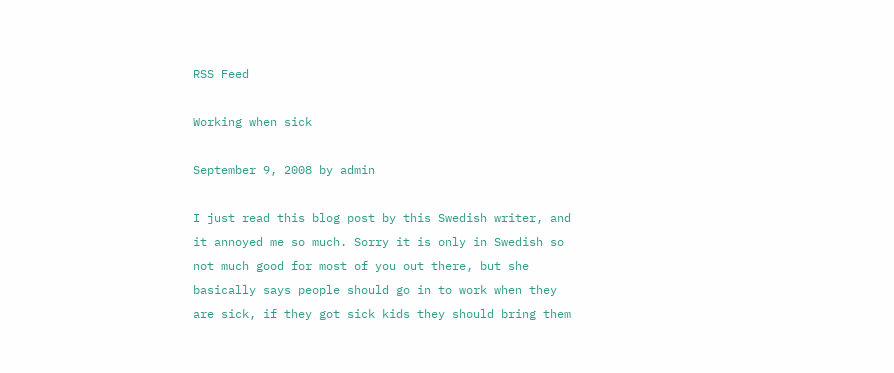RSS Feed

Working when sick

September 9, 2008 by admin

I just read this blog post by this Swedish writer, and it annoyed me so much. Sorry it is only in Swedish so not much good for most of you out there, but she basically says people should go in to work when they are sick, if they got sick kids they should bring them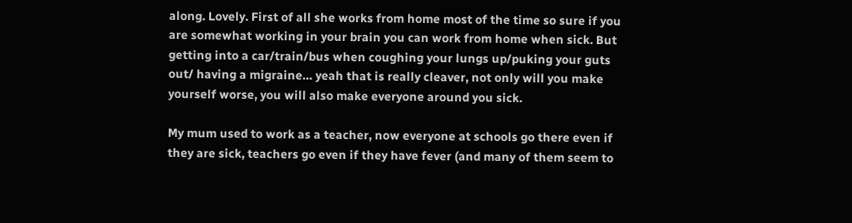along. Lovely. First of all she works from home most of the time so sure if you are somewhat working in your brain you can work from home when sick. But getting into a car/train/bus when coughing your lungs up/puking your guts out/ having a migraine… yeah that is really cleaver, not only will you make yourself worse, you will also make everyone around you sick.

My mum used to work as a teacher, now everyone at schools go there even if they are sick, teachers go even if they have fever (and many of them seem to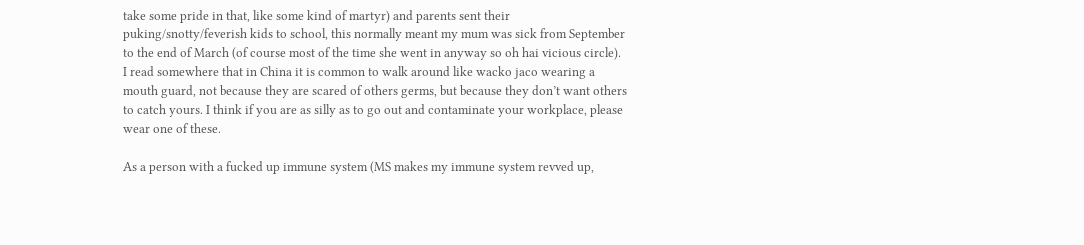take some pride in that, like some kind of martyr) and parents sent their puking/snotty/feverish kids to school, this normally meant my mum was sick from September to the end of March (of course most of the time she went in anyway so oh hai vicious circle). I read somewhere that in China it is common to walk around like wacko jaco wearing a mouth guard, not because they are scared of others germs, but because they don’t want others to catch yours. I think if you are as silly as to go out and contaminate your workplace, please wear one of these.

As a person with a fucked up immune system (MS makes my immune system revved up,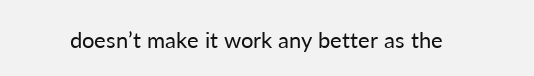doesn’t make it work any better as the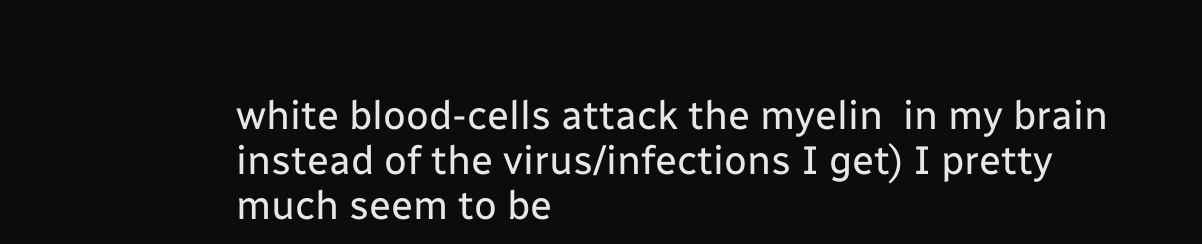white blood-cells attack the myelin  in my brain instead of the virus/infections I get) I pretty much seem to be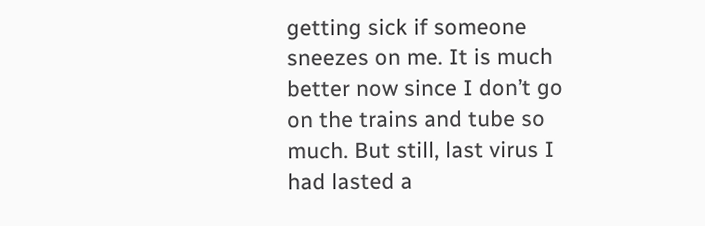getting sick if someone sneezes on me. It is much better now since I don’t go on the trains and tube so much. But still, last virus I had lasted a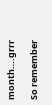month….grrr

So remember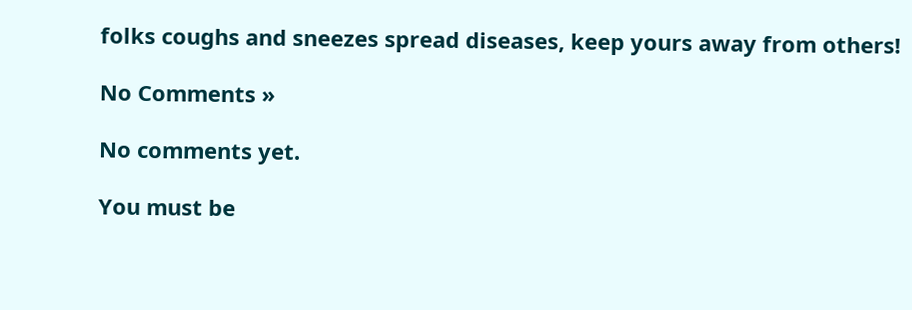folks coughs and sneezes spread diseases, keep yours away from others!

No Comments »

No comments yet.

You must be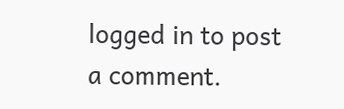logged in to post a comment.